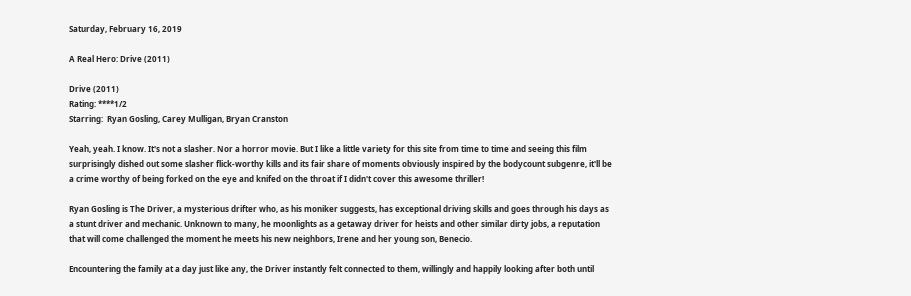Saturday, February 16, 2019

A Real Hero: Drive (2011)

Drive (2011)
Rating: ****1/2
Starring:  Ryan Gosling, Carey Mulligan, Bryan Cranston

Yeah, yeah. I know. It's not a slasher. Nor a horror movie. But I like a little variety for this site from time to time and seeing this film surprisingly dished out some slasher flick-worthy kills and its fair share of moments obviously inspired by the bodycount subgenre, it'll be a crime worthy of being forked on the eye and knifed on the throat if I didn't cover this awesome thriller!

Ryan Gosling is The Driver, a mysterious drifter who, as his moniker suggests, has exceptional driving skills and goes through his days as a stunt driver and mechanic. Unknown to many, he moonlights as a getaway driver for heists and other similar dirty jobs, a reputation that will come challenged the moment he meets his new neighbors, Irene and her young son, Benecio.

Encountering the family at a day just like any, the Driver instantly felt connected to them, willingly and happily looking after both until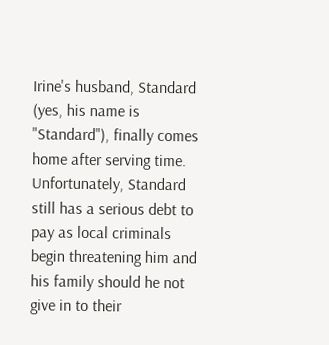Irine's husband, Standard (yes, his name is "Standard"), finally comes home after serving time. Unfortunately, Standard still has a serious debt to pay as local criminals begin threatening him and his family should he not give in to their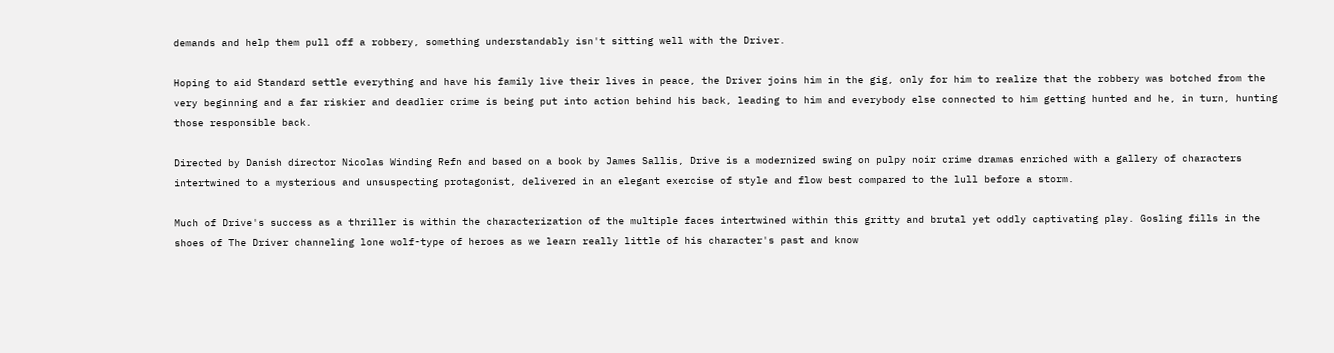demands and help them pull off a robbery, something understandably isn't sitting well with the Driver.

Hoping to aid Standard settle everything and have his family live their lives in peace, the Driver joins him in the gig, only for him to realize that the robbery was botched from the very beginning and a far riskier and deadlier crime is being put into action behind his back, leading to him and everybody else connected to him getting hunted and he, in turn, hunting those responsible back.

Directed by Danish director Nicolas Winding Refn and based on a book by James Sallis, Drive is a modernized swing on pulpy noir crime dramas enriched with a gallery of characters intertwined to a mysterious and unsuspecting protagonist, delivered in an elegant exercise of style and flow best compared to the lull before a storm.

Much of Drive's success as a thriller is within the characterization of the multiple faces intertwined within this gritty and brutal yet oddly captivating play. Gosling fills in the shoes of The Driver channeling lone wolf-type of heroes as we learn really little of his character's past and know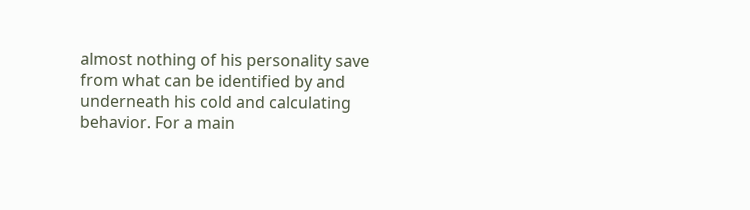almost nothing of his personality save from what can be identified by and underneath his cold and calculating behavior. For a main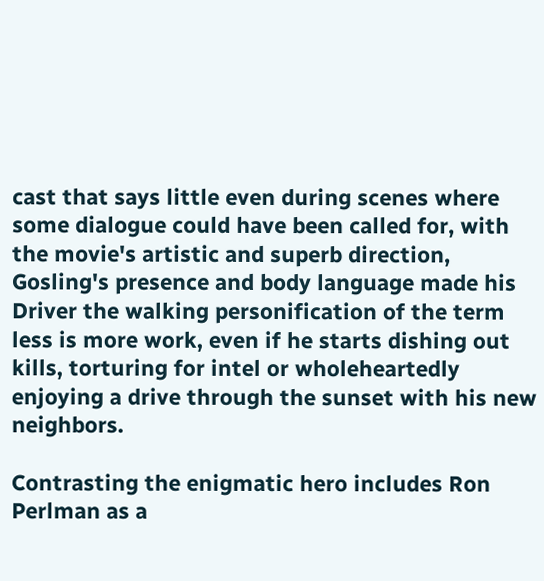cast that says little even during scenes where some dialogue could have been called for, with the movie's artistic and superb direction, Gosling's presence and body language made his Driver the walking personification of the term less is more work, even if he starts dishing out kills, torturing for intel or wholeheartedly enjoying a drive through the sunset with his new neighbors.

Contrasting the enigmatic hero includes Ron Perlman as a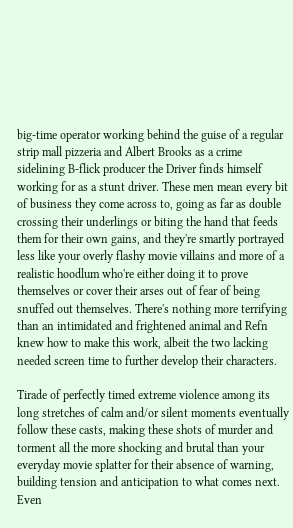big-time operator working behind the guise of a regular strip mall pizzeria and Albert Brooks as a crime sidelining B-flick producer the Driver finds himself working for as a stunt driver. These men mean every bit of business they come across to, going as far as double crossing their underlings or biting the hand that feeds them for their own gains, and they're smartly portrayed less like your overly flashy movie villains and more of a realistic hoodlum who're either doing it to prove themselves or cover their arses out of fear of being snuffed out themselves. There's nothing more terrifying than an intimidated and frightened animal and Refn knew how to make this work, albeit the two lacking needed screen time to further develop their characters.

Tirade of perfectly timed extreme violence among its long stretches of calm and/or silent moments eventually follow these casts, making these shots of murder and torment all the more shocking and brutal than your everyday movie splatter for their absence of warning, building tension and anticipation to what comes next. Even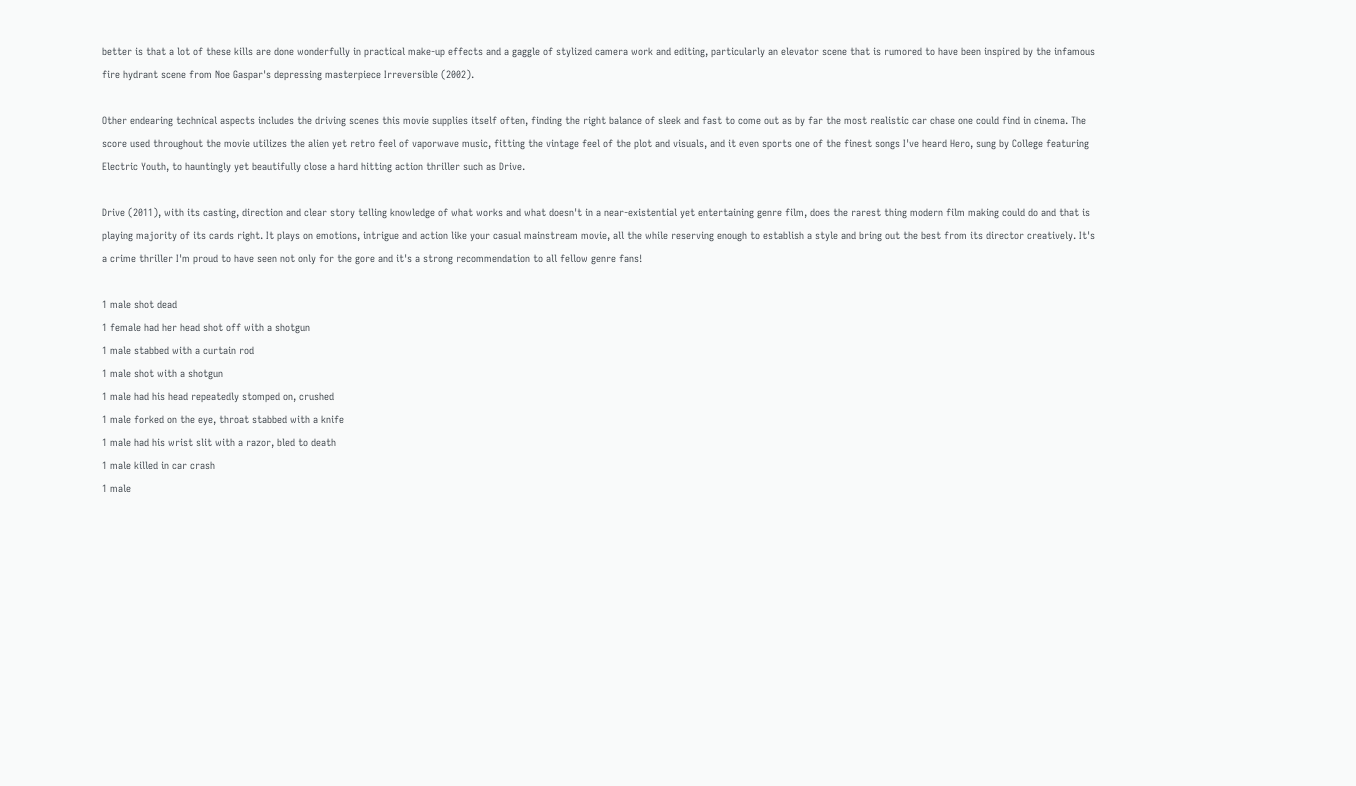better is that a lot of these kills are done wonderfully in practical make-up effects and a gaggle of stylized camera work and editing, particularly an elevator scene that is rumored to have been inspired by the infamous fire hydrant scene from Noe Gaspar's depressing masterpiece Irreversible (2002).

Other endearing technical aspects includes the driving scenes this movie supplies itself often, finding the right balance of sleek and fast to come out as by far the most realistic car chase one could find in cinema. The score used throughout the movie utilizes the alien yet retro feel of vaporwave music, fitting the vintage feel of the plot and visuals, and it even sports one of the finest songs I've heard Hero, sung by College featuring Electric Youth, to hauntingly yet beautifully close a hard hitting action thriller such as Drive.

Drive (2011), with its casting, direction and clear story telling knowledge of what works and what doesn't in a near-existential yet entertaining genre film, does the rarest thing modern film making could do and that is playing majority of its cards right. It plays on emotions, intrigue and action like your casual mainstream movie, all the while reserving enough to establish a style and bring out the best from its director creatively. It's a crime thriller I'm proud to have seen not only for the gore and it's a strong recommendation to all fellow genre fans!

1 male shot dead
1 female had her head shot off with a shotgun
1 male stabbed with a curtain rod
1 male shot with a shotgun
1 male had his head repeatedly stomped on, crushed
1 male forked on the eye, throat stabbed with a knife
1 male had his wrist slit with a razor, bled to death
1 male killed in car crash
1 male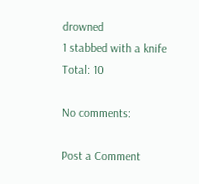drowned
1 stabbed with a knife
Total: 10

No comments:

Post a Comment